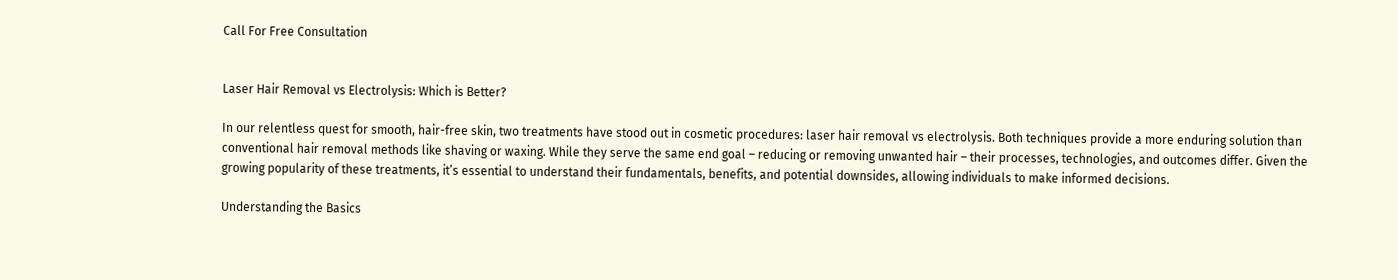Call For Free Consultation


Laser Hair Removal vs Electrolysis: Which is Better?

In our relentless quest for smooth, hair-free skin, two treatments have stood out in cosmetic procedures: laser hair removal vs electrolysis. Both techniques provide a more enduring solution than conventional hair removal methods like shaving or waxing. While they serve the same end goal – reducing or removing unwanted hair – their processes, technologies, and outcomes differ. Given the growing popularity of these treatments, it’s essential to understand their fundamentals, benefits, and potential downsides, allowing individuals to make informed decisions.

Understanding the Basics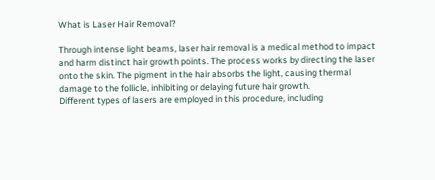What is Laser Hair Removal?

Through intense light beams, laser hair removal is a medical method to impact and harm distinct hair growth points. The process works by directing the laser onto the skin. The pigment in the hair absorbs the light, causing thermal damage to the follicle, inhibiting or delaying future hair growth.
Different types of lasers are employed in this procedure, including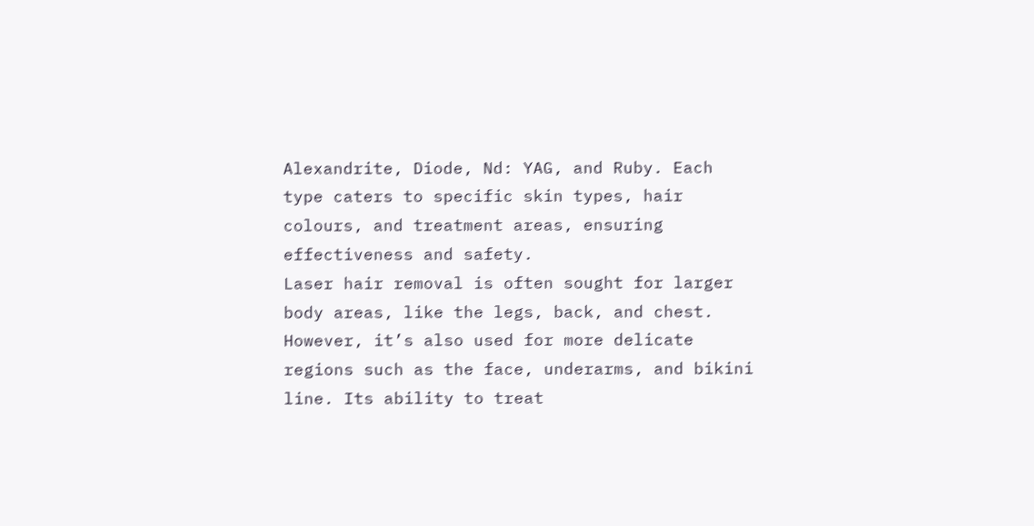Alexandrite, Diode, Nd: YAG, and Ruby. Each type caters to specific skin types, hair colours, and treatment areas, ensuring effectiveness and safety.
Laser hair removal is often sought for larger body areas, like the legs, back, and chest. However, it’s also used for more delicate regions such as the face, underarms, and bikini line. Its ability to treat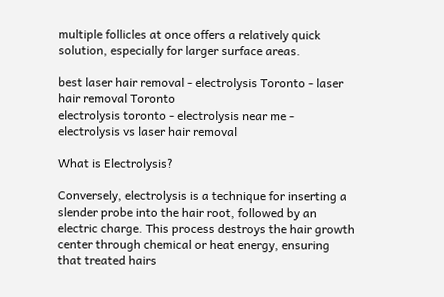multiple follicles at once offers a relatively quick solution, especially for larger surface areas.

best laser hair removal - electrolysis Toronto - laser hair removal Toronto
electrolysis toronto - electrolysis near me - electrolysis vs laser hair removal

What is Electrolysis?

Conversely, electrolysis is a technique for inserting a slender probe into the hair root, followed by an electric charge. This process destroys the hair growth center through chemical or heat energy, ensuring that treated hairs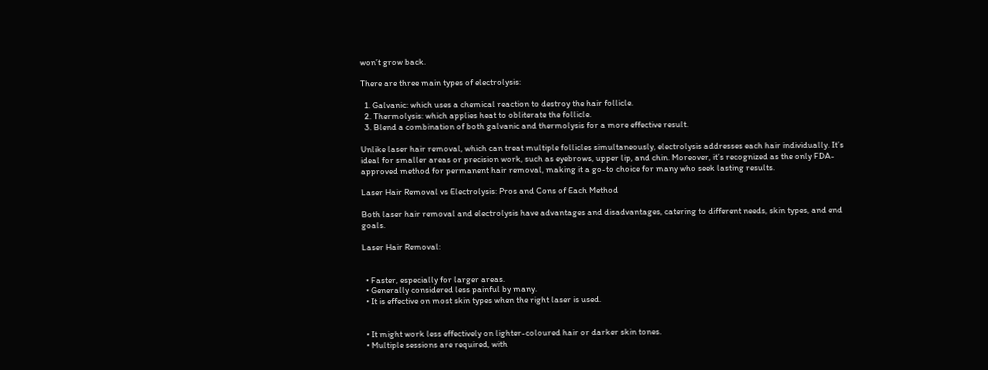won’t grow back.

There are three main types of electrolysis:

  1. Galvanic: which uses a chemical reaction to destroy the hair follicle.
  2. Thermolysis: which applies heat to obliterate the follicle.
  3. Blend a combination of both galvanic and thermolysis for a more effective result.

Unlike laser hair removal, which can treat multiple follicles simultaneously, electrolysis addresses each hair individually. It’s ideal for smaller areas or precision work, such as eyebrows, upper lip, and chin. Moreover, it’s recognized as the only FDA-approved method for permanent hair removal, making it a go-to choice for many who seek lasting results.

Laser Hair Removal vs Electrolysis: Pros and Cons of Each Method

Both laser hair removal and electrolysis have advantages and disadvantages, catering to different needs, skin types, and end goals.

Laser Hair Removal:


  • Faster, especially for larger areas.
  • Generally considered less painful by many.
  • It is effective on most skin types when the right laser is used.


  • It might work less effectively on lighter-coloured hair or darker skin tones.
  • Multiple sessions are required, with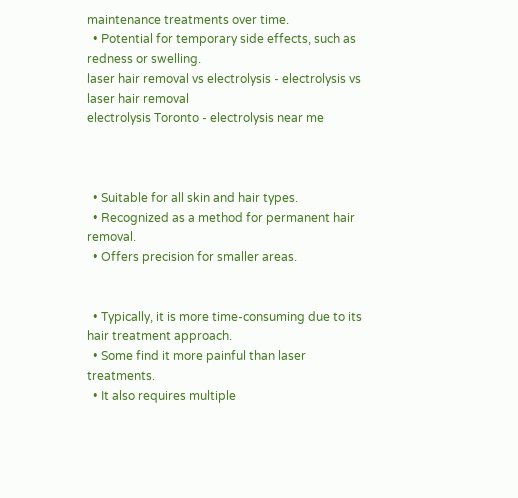maintenance treatments over time.
  • Potential for temporary side effects, such as redness or swelling.
laser hair removal vs electrolysis - electrolysis vs laser hair removal
electrolysis Toronto - electrolysis near me



  • Suitable for all skin and hair types.
  • Recognized as a method for permanent hair removal.
  • Offers precision for smaller areas.


  • Typically, it is more time-consuming due to its hair treatment approach.
  • Some find it more painful than laser treatments.
  • It also requires multiple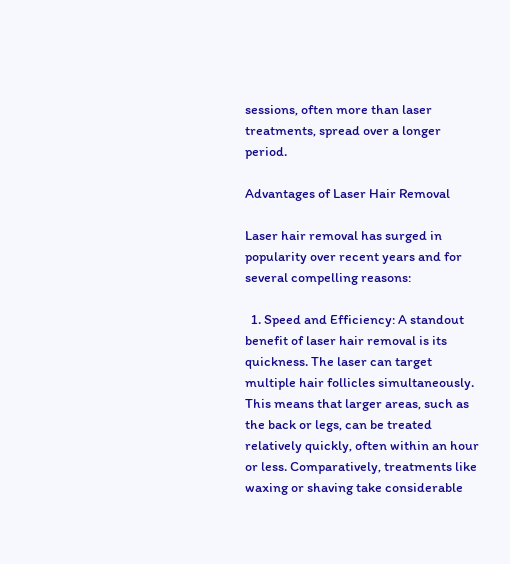sessions, often more than laser treatments, spread over a longer period.

Advantages of Laser Hair Removal

Laser hair removal has surged in popularity over recent years and for several compelling reasons:

  1. Speed and Efficiency: A standout benefit of laser hair removal is its quickness. The laser can target multiple hair follicles simultaneously. This means that larger areas, such as the back or legs, can be treated relatively quickly, often within an hour or less. Comparatively, treatments like waxing or shaving take considerable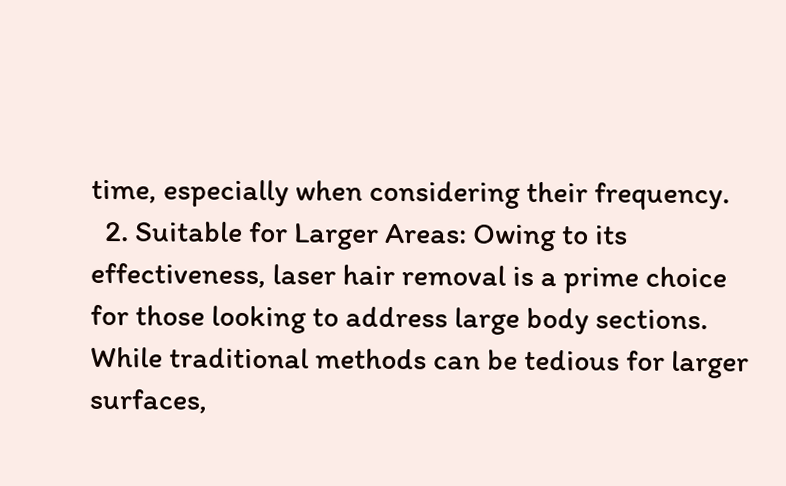time, especially when considering their frequency.
  2. Suitable for Larger Areas: Owing to its effectiveness, laser hair removal is a prime choice for those looking to address large body sections. While traditional methods can be tedious for larger surfaces,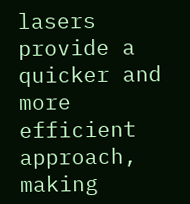lasers provide a quicker and more efficient approach, making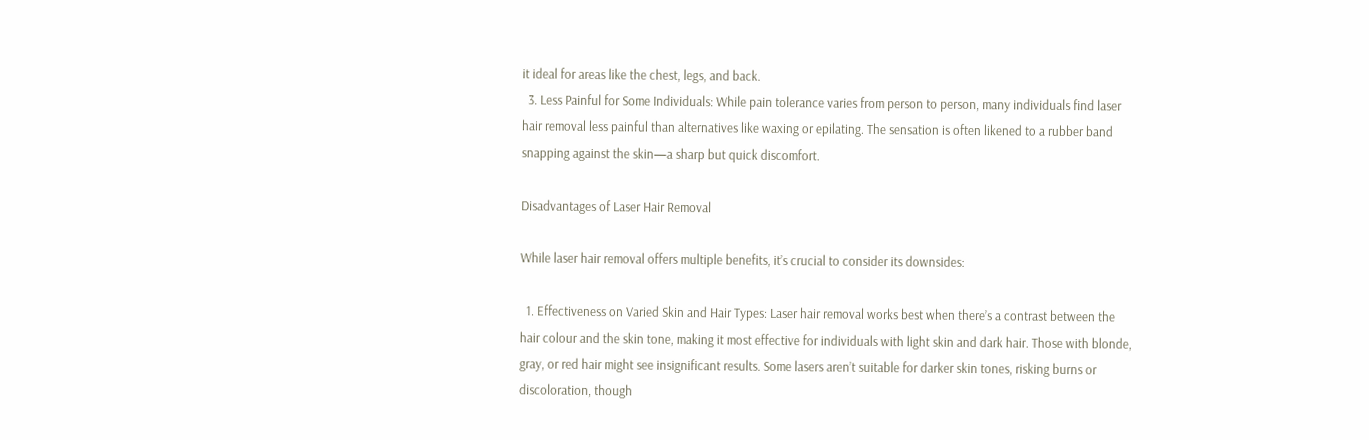it ideal for areas like the chest, legs, and back.
  3. Less Painful for Some Individuals: While pain tolerance varies from person to person, many individuals find laser hair removal less painful than alternatives like waxing or epilating. The sensation is often likened to a rubber band snapping against the skin—a sharp but quick discomfort.

Disadvantages of Laser Hair Removal

While laser hair removal offers multiple benefits, it’s crucial to consider its downsides:

  1. Effectiveness on Varied Skin and Hair Types: Laser hair removal works best when there’s a contrast between the hair colour and the skin tone, making it most effective for individuals with light skin and dark hair. Those with blonde, gray, or red hair might see insignificant results. Some lasers aren’t suitable for darker skin tones, risking burns or discoloration, though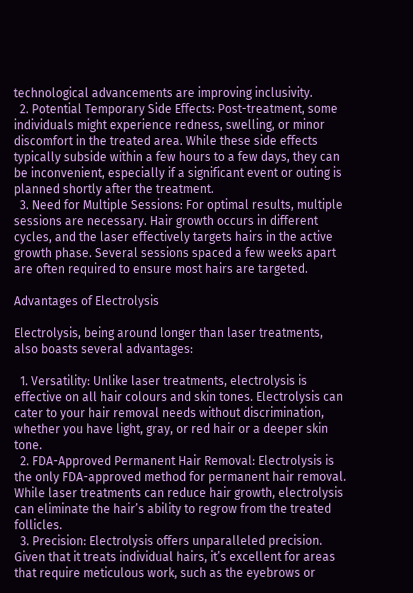technological advancements are improving inclusivity.
  2. Potential Temporary Side Effects: Post-treatment, some individuals might experience redness, swelling, or minor discomfort in the treated area. While these side effects typically subside within a few hours to a few days, they can be inconvenient, especially if a significant event or outing is planned shortly after the treatment.
  3. Need for Multiple Sessions: For optimal results, multiple sessions are necessary. Hair growth occurs in different cycles, and the laser effectively targets hairs in the active growth phase. Several sessions spaced a few weeks apart are often required to ensure most hairs are targeted.

Advantages of Electrolysis

Electrolysis, being around longer than laser treatments, also boasts several advantages:

  1. Versatility: Unlike laser treatments, electrolysis is effective on all hair colours and skin tones. Electrolysis can cater to your hair removal needs without discrimination, whether you have light, gray, or red hair or a deeper skin tone.
  2. FDA-Approved Permanent Hair Removal: Electrolysis is the only FDA-approved method for permanent hair removal. While laser treatments can reduce hair growth, electrolysis can eliminate the hair’s ability to regrow from the treated follicles.
  3. Precision: Electrolysis offers unparalleled precision. Given that it treats individual hairs, it’s excellent for areas that require meticulous work, such as the eyebrows or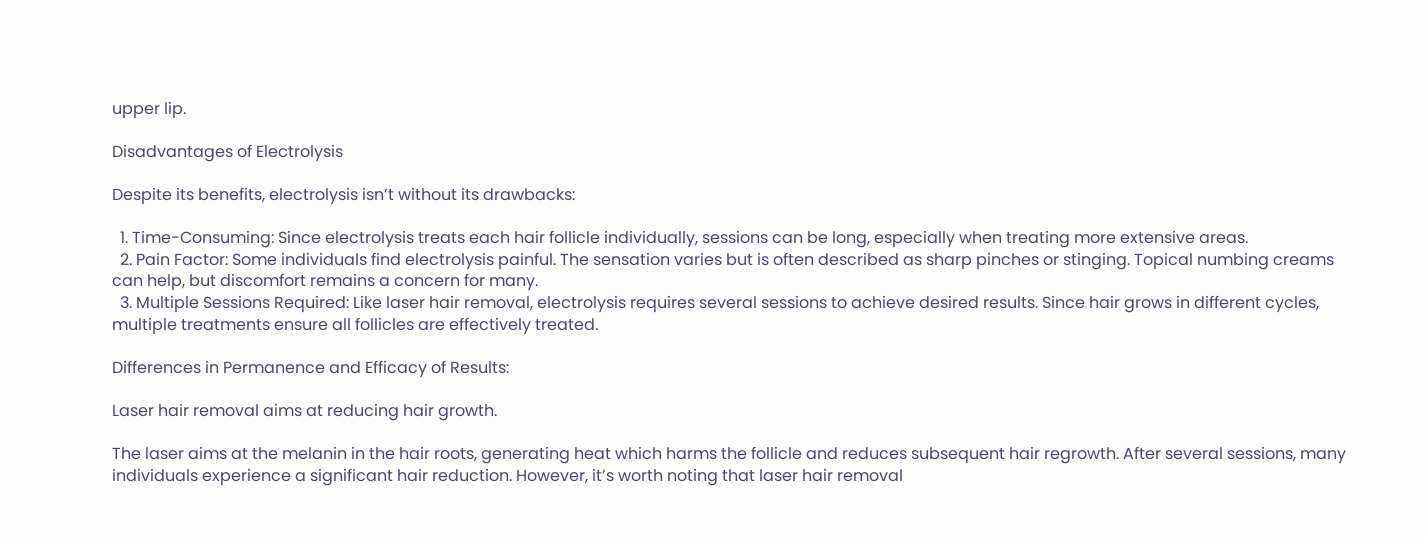upper lip.

Disadvantages of Electrolysis

Despite its benefits, electrolysis isn’t without its drawbacks:

  1. Time-Consuming: Since electrolysis treats each hair follicle individually, sessions can be long, especially when treating more extensive areas.
  2. Pain Factor: Some individuals find electrolysis painful. The sensation varies but is often described as sharp pinches or stinging. Topical numbing creams can help, but discomfort remains a concern for many.
  3. Multiple Sessions Required: Like laser hair removal, electrolysis requires several sessions to achieve desired results. Since hair grows in different cycles, multiple treatments ensure all follicles are effectively treated.

Differences in Permanence and Efficacy of Results:

Laser hair removal aims at reducing hair growth.

The laser aims at the melanin in the hair roots, generating heat which harms the follicle and reduces subsequent hair regrowth. After several sessions, many individuals experience a significant hair reduction. However, it’s worth noting that laser hair removal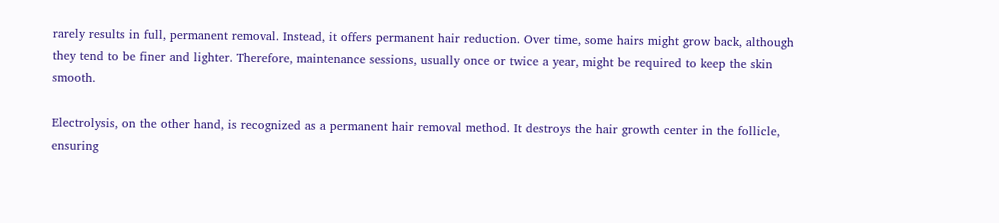rarely results in full, permanent removal. Instead, it offers permanent hair reduction. Over time, some hairs might grow back, although they tend to be finer and lighter. Therefore, maintenance sessions, usually once or twice a year, might be required to keep the skin smooth.

Electrolysis, on the other hand, is recognized as a permanent hair removal method. It destroys the hair growth center in the follicle, ensuring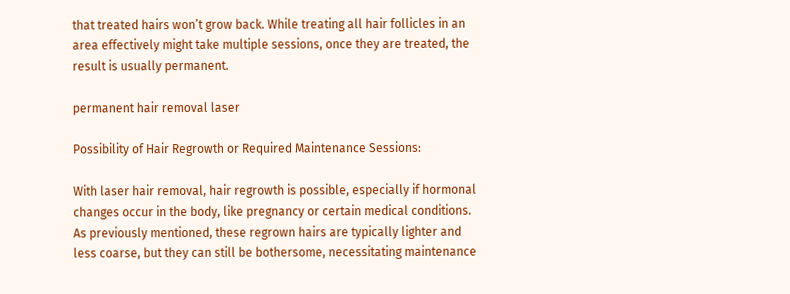that treated hairs won’t grow back. While treating all hair follicles in an area effectively might take multiple sessions, once they are treated, the result is usually permanent.

permanent hair removal laser

Possibility of Hair Regrowth or Required Maintenance Sessions:

With laser hair removal, hair regrowth is possible, especially if hormonal changes occur in the body, like pregnancy or certain medical conditions. As previously mentioned, these regrown hairs are typically lighter and less coarse, but they can still be bothersome, necessitating maintenance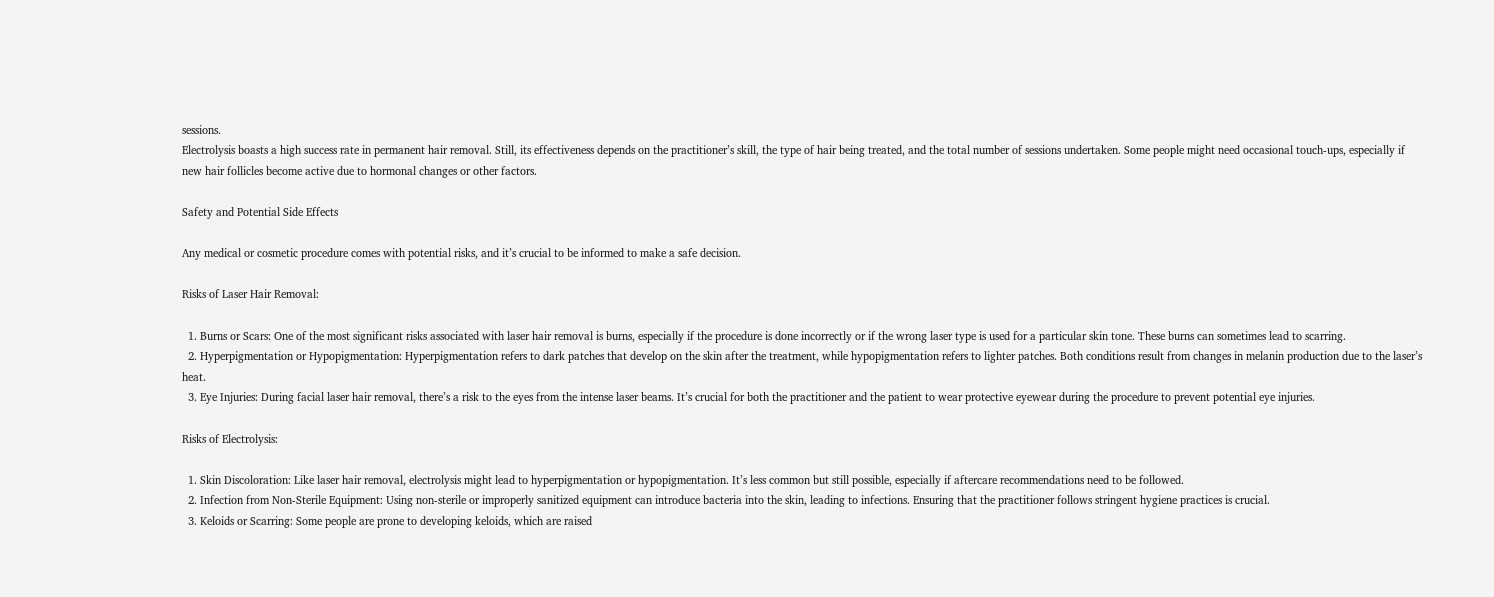sessions.
Electrolysis boasts a high success rate in permanent hair removal. Still, its effectiveness depends on the practitioner’s skill, the type of hair being treated, and the total number of sessions undertaken. Some people might need occasional touch-ups, especially if new hair follicles become active due to hormonal changes or other factors.

Safety and Potential Side Effects

Any medical or cosmetic procedure comes with potential risks, and it’s crucial to be informed to make a safe decision.

Risks of Laser Hair Removal:

  1. Burns or Scars: One of the most significant risks associated with laser hair removal is burns, especially if the procedure is done incorrectly or if the wrong laser type is used for a particular skin tone. These burns can sometimes lead to scarring.
  2. Hyperpigmentation or Hypopigmentation: Hyperpigmentation refers to dark patches that develop on the skin after the treatment, while hypopigmentation refers to lighter patches. Both conditions result from changes in melanin production due to the laser’s heat.
  3. Eye Injuries: During facial laser hair removal, there’s a risk to the eyes from the intense laser beams. It’s crucial for both the practitioner and the patient to wear protective eyewear during the procedure to prevent potential eye injuries.

Risks of Electrolysis:

  1. Skin Discoloration: Like laser hair removal, electrolysis might lead to hyperpigmentation or hypopigmentation. It’s less common but still possible, especially if aftercare recommendations need to be followed.
  2. Infection from Non-Sterile Equipment: Using non-sterile or improperly sanitized equipment can introduce bacteria into the skin, leading to infections. Ensuring that the practitioner follows stringent hygiene practices is crucial.
  3. Keloids or Scarring: Some people are prone to developing keloids, which are raised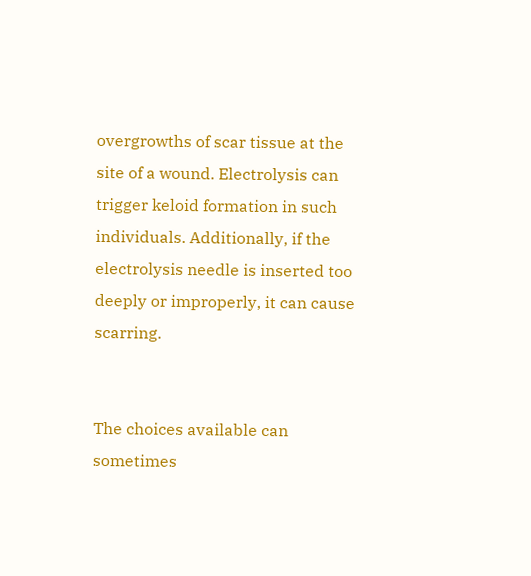overgrowths of scar tissue at the site of a wound. Electrolysis can trigger keloid formation in such individuals. Additionally, if the electrolysis needle is inserted too deeply or improperly, it can cause scarring.


The choices available can sometimes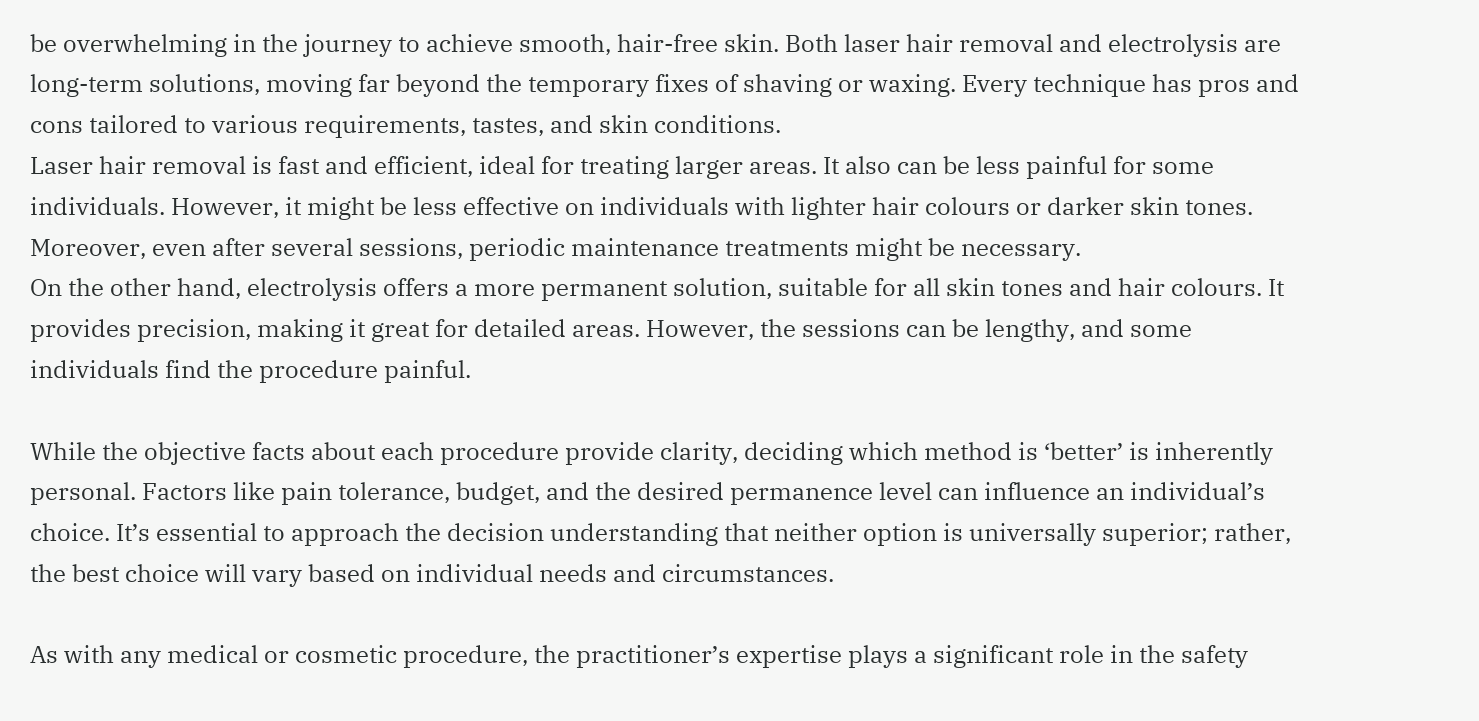be overwhelming in the journey to achieve smooth, hair-free skin. Both laser hair removal and electrolysis are long-term solutions, moving far beyond the temporary fixes of shaving or waxing. Every technique has pros and cons tailored to various requirements, tastes, and skin conditions.
Laser hair removal is fast and efficient, ideal for treating larger areas. It also can be less painful for some individuals. However, it might be less effective on individuals with lighter hair colours or darker skin tones. Moreover, even after several sessions, periodic maintenance treatments might be necessary.
On the other hand, electrolysis offers a more permanent solution, suitable for all skin tones and hair colours. It provides precision, making it great for detailed areas. However, the sessions can be lengthy, and some individuals find the procedure painful.

While the objective facts about each procedure provide clarity, deciding which method is ‘better’ is inherently personal. Factors like pain tolerance, budget, and the desired permanence level can influence an individual’s choice. It’s essential to approach the decision understanding that neither option is universally superior; rather, the best choice will vary based on individual needs and circumstances.

As with any medical or cosmetic procedure, the practitioner’s expertise plays a significant role in the safety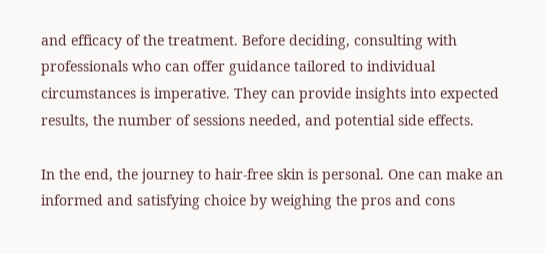and efficacy of the treatment. Before deciding, consulting with professionals who can offer guidance tailored to individual circumstances is imperative. They can provide insights into expected results, the number of sessions needed, and potential side effects.

In the end, the journey to hair-free skin is personal. One can make an informed and satisfying choice by weighing the pros and cons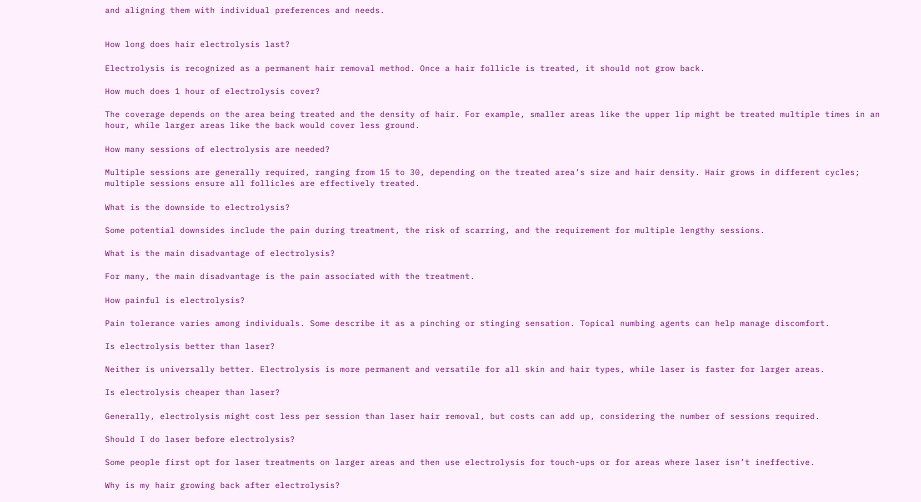and aligning them with individual preferences and needs.


How long does hair electrolysis last?

Electrolysis is recognized as a permanent hair removal method. Once a hair follicle is treated, it should not grow back.

How much does 1 hour of electrolysis cover?

The coverage depends on the area being treated and the density of hair. For example, smaller areas like the upper lip might be treated multiple times in an hour, while larger areas like the back would cover less ground.

How many sessions of electrolysis are needed?

Multiple sessions are generally required, ranging from 15 to 30, depending on the treated area’s size and hair density. Hair grows in different cycles; multiple sessions ensure all follicles are effectively treated.

What is the downside to electrolysis?

Some potential downsides include the pain during treatment, the risk of scarring, and the requirement for multiple lengthy sessions.

What is the main disadvantage of electrolysis?

For many, the main disadvantage is the pain associated with the treatment.

How painful is electrolysis?

Pain tolerance varies among individuals. Some describe it as a pinching or stinging sensation. Topical numbing agents can help manage discomfort.

Is electrolysis better than laser?

Neither is universally better. Electrolysis is more permanent and versatile for all skin and hair types, while laser is faster for larger areas.

Is electrolysis cheaper than laser?

Generally, electrolysis might cost less per session than laser hair removal, but costs can add up, considering the number of sessions required.

Should I do laser before electrolysis?

Some people first opt for laser treatments on larger areas and then use electrolysis for touch-ups or for areas where laser isn’t ineffective.

Why is my hair growing back after electrolysis?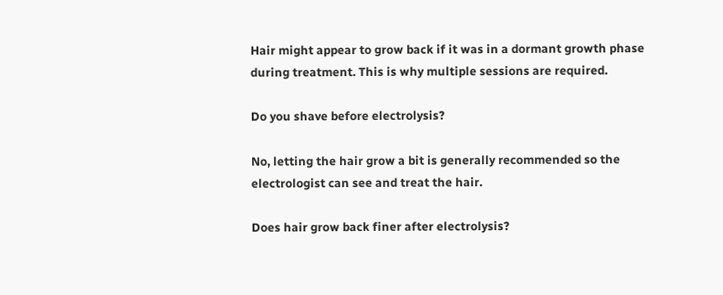Hair might appear to grow back if it was in a dormant growth phase during treatment. This is why multiple sessions are required.

Do you shave before electrolysis?

No, letting the hair grow a bit is generally recommended so the electrologist can see and treat the hair.

Does hair grow back finer after electrolysis?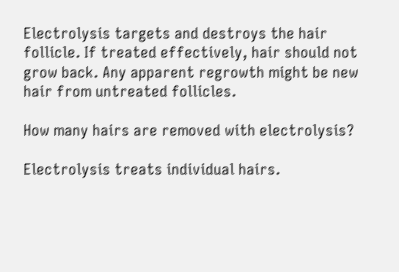Electrolysis targets and destroys the hair follicle. If treated effectively, hair should not grow back. Any apparent regrowth might be new hair from untreated follicles.

How many hairs are removed with electrolysis?

Electrolysis treats individual hairs.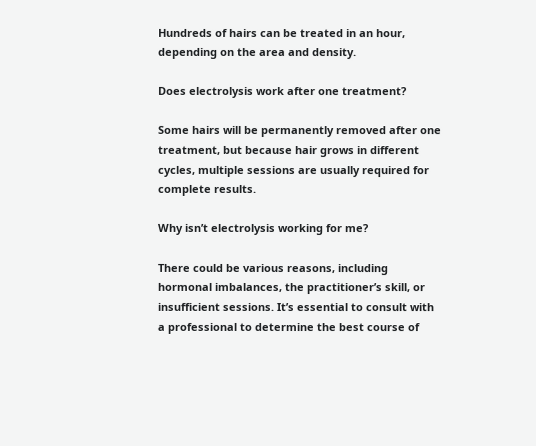Hundreds of hairs can be treated in an hour, depending on the area and density.

Does electrolysis work after one treatment?

Some hairs will be permanently removed after one treatment, but because hair grows in different cycles, multiple sessions are usually required for complete results.

Why isn’t electrolysis working for me?

There could be various reasons, including hormonal imbalances, the practitioner’s skill, or insufficient sessions. It’s essential to consult with a professional to determine the best course of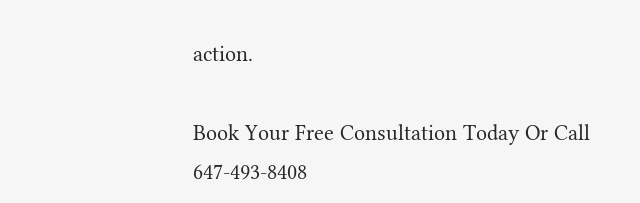action.

Book Your Free Consultation Today Or Call 647-493-8408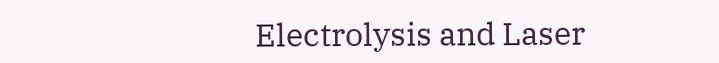Electrolysis and Laser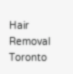Hair Removal Toronto